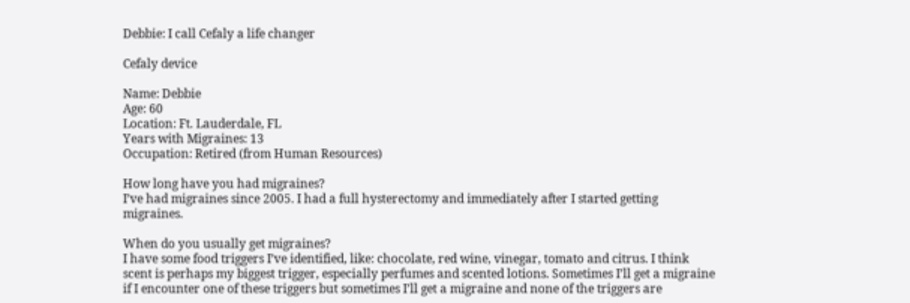Debbie: I call Cefaly a life changer

Cefaly device

Name: Debbie
Age: 60
Location: Ft. Lauderdale, FL
Years with Migraines: 13
Occupation: Retired (from Human Resources)

How long have you had migraines?
I’ve had migraines since 2005. I had a full hysterectomy and immediately after I started getting migraines.

When do you usually get migraines?
I have some food triggers I’ve identified, like: chocolate, red wine, vinegar, tomato and citrus. I think scent is perhaps my biggest trigger, especially perfumes and scented lotions. Sometimes I’ll get a migraine if I encounter one of these triggers but sometimes I’ll get a migraine and none of the triggers are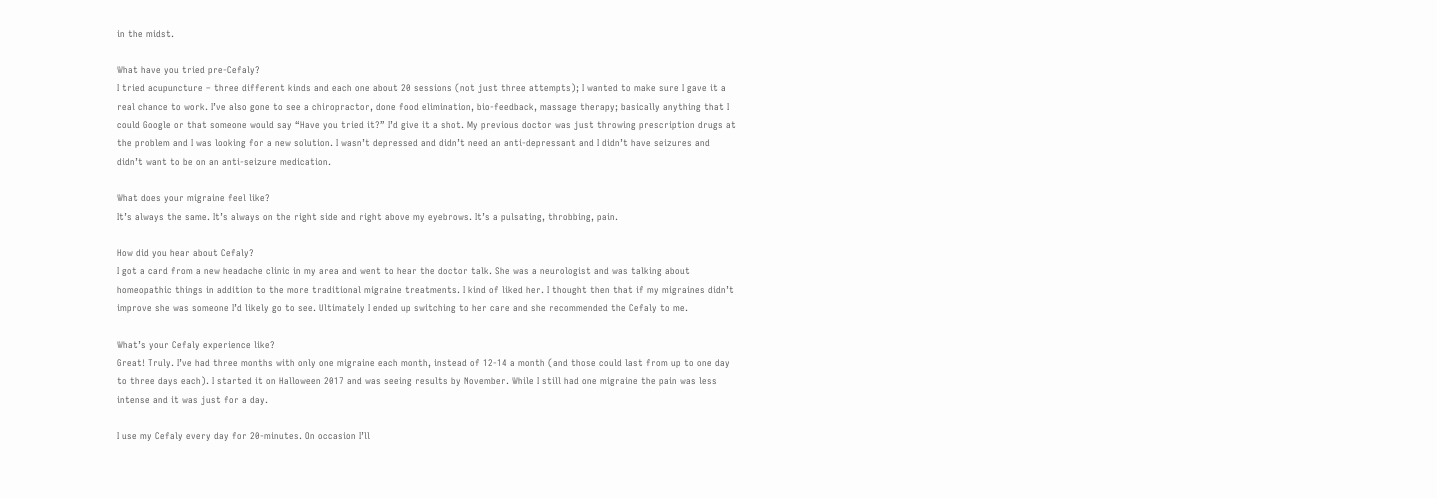in the midst.

What have you tried pre-Cefaly?
I tried acupuncture – three different kinds and each one about 20 sessions (not just three attempts); I wanted to make sure I gave it a real chance to work. I’ve also gone to see a chiropractor, done food elimination, bio-feedback, massage therapy; basically anything that I could Google or that someone would say “Have you tried it?” I’d give it a shot. My previous doctor was just throwing prescription drugs at the problem and I was looking for a new solution. I wasn’t depressed and didn’t need an anti-depressant and I didn’t have seizures and didn’t want to be on an anti-seizure medication.

What does your migraine feel like?
It’s always the same. It’s always on the right side and right above my eyebrows. It’s a pulsating, throbbing, pain.

How did you hear about Cefaly?
I got a card from a new headache clinic in my area and went to hear the doctor talk. She was a neurologist and was talking about homeopathic things in addition to the more traditional migraine treatments. I kind of liked her. I thought then that if my migraines didn’t improve she was someone I’d likely go to see. Ultimately I ended up switching to her care and she recommended the Cefaly to me.

What’s your Cefaly experience like?
Great! Truly. I’ve had three months with only one migraine each month, instead of 12-14 a month (and those could last from up to one day to three days each). I started it on Halloween 2017 and was seeing results by November. While I still had one migraine the pain was less intense and it was just for a day.

I use my Cefaly every day for 20-minutes. On occasion I’ll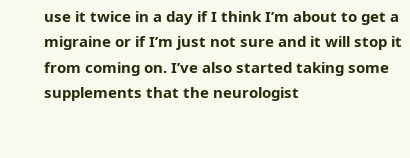use it twice in a day if I think I’m about to get a migraine or if I’m just not sure and it will stop it from coming on. I’ve also started taking some supplements that the neurologist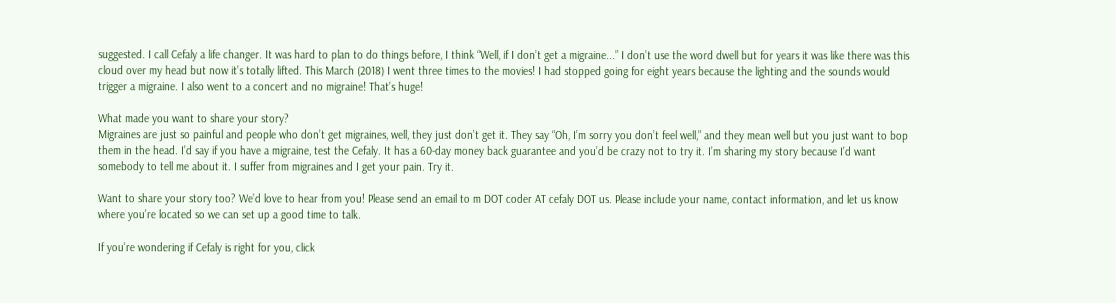suggested. I call Cefaly a life changer. It was hard to plan to do things before, I think “Well, if I don’t get a migraine...” I don’t use the word dwell but for years it was like there was this cloud over my head but now it’s totally lifted. This March (2018) I went three times to the movies! I had stopped going for eight years because the lighting and the sounds would trigger a migraine. I also went to a concert and no migraine! That’s huge!

What made you want to share your story?
Migraines are just so painful and people who don’t get migraines, well, they just don’t get it. They say “Oh, I’m sorry you don’t feel well,” and they mean well but you just want to bop them in the head. I’d say if you have a migraine, test the Cefaly. It has a 60-day money back guarantee and you’d be crazy not to try it. I’m sharing my story because I’d want somebody to tell me about it. I suffer from migraines and I get your pain. Try it.

Want to share your story too? We’d love to hear from you! Please send an email to m DOT coder AT cefaly DOT us. Please include your name, contact information, and let us know where you’re located so we can set up a good time to talk.

If you’re wondering if Cefaly is right for you, click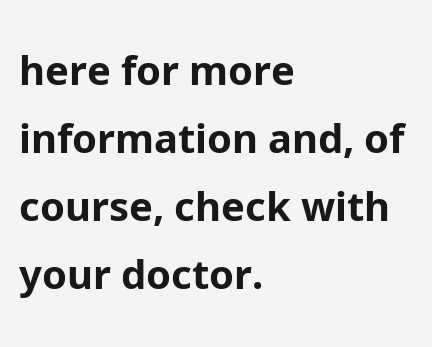here for more information and, of course, check with your doctor.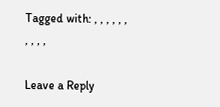Tagged with: , , , , , , , , , ,

Leave a Reply